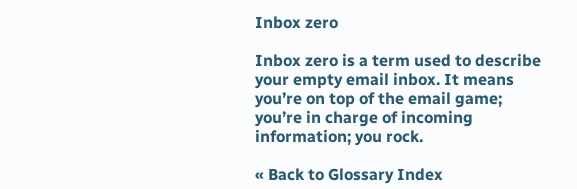Inbox zero

Inbox zero is a term used to describe your empty email inbox. It means you’re on top of the email game; you’re in charge of incoming information; you rock.

« Back to Glossary Index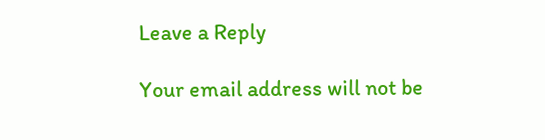Leave a Reply

Your email address will not be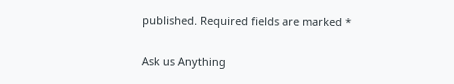published. Required fields are marked *

Ask us Anything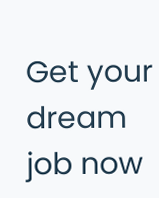Get your dream job now